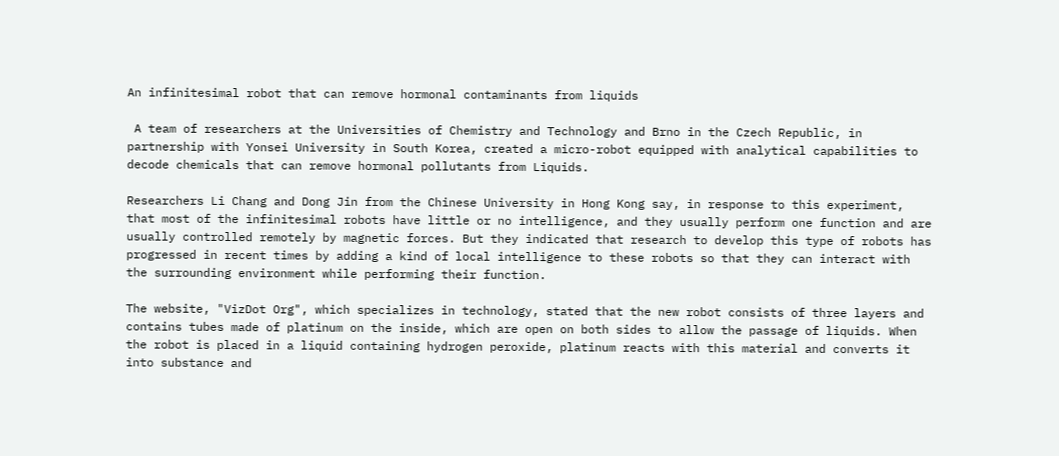An infinitesimal robot that can remove hormonal contaminants from liquids

 A team of researchers at the Universities of Chemistry and Technology and Brno in the Czech Republic, in partnership with Yonsei University in South Korea, created a micro-robot equipped with analytical capabilities to decode chemicals that can remove hormonal pollutants from Liquids.

Researchers Li Chang and Dong Jin from the Chinese University in Hong Kong say, in response to this experiment, that most of the infinitesimal robots have little or no intelligence, and they usually perform one function and are usually controlled remotely by magnetic forces. But they indicated that research to develop this type of robots has progressed in recent times by adding a kind of local intelligence to these robots so that they can interact with the surrounding environment while performing their function.

The website, "VizDot Org", which specializes in technology, stated that the new robot consists of three layers and contains tubes made of platinum on the inside, which are open on both sides to allow the passage of liquids. When the robot is placed in a liquid containing hydrogen peroxide, platinum reacts with this material and converts it into substance and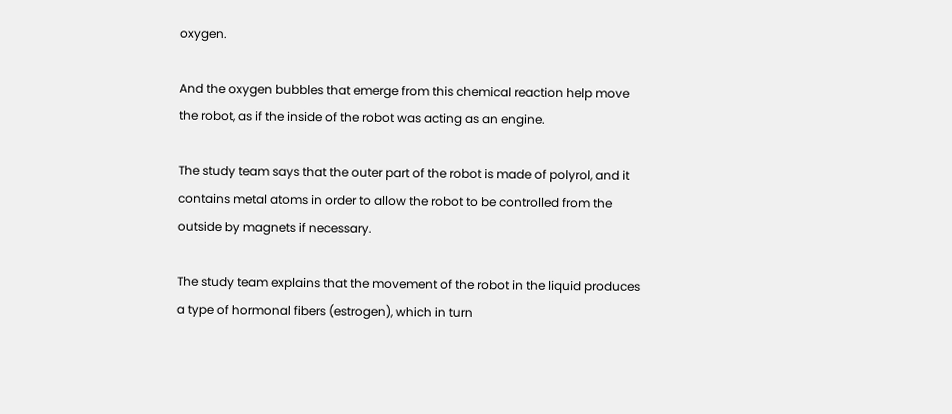oxygen.

And the oxygen bubbles that emerge from this chemical reaction help move the robot, as if the inside of the robot was acting as an engine.

The study team says that the outer part of the robot is made of polyrol, and it contains metal atoms in order to allow the robot to be controlled from the outside by magnets if necessary.

The study team explains that the movement of the robot in the liquid produces a type of hormonal fibers (estrogen), which in turn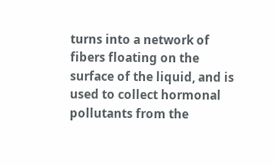turns into a network of fibers floating on the surface of the liquid, and is used to collect hormonal pollutants from the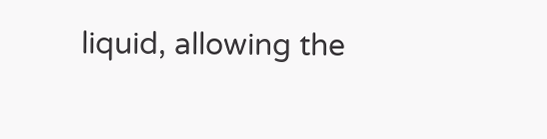liquid, allowing the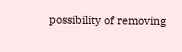possibility of removing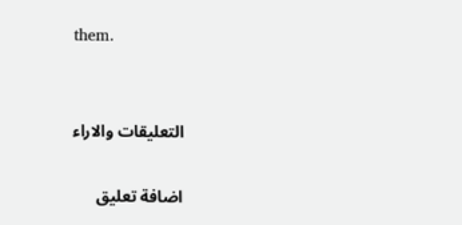them.


التعليقات والاراء

اضافة تعليق